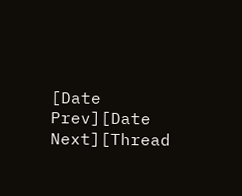[Date Prev][Date Next][Thread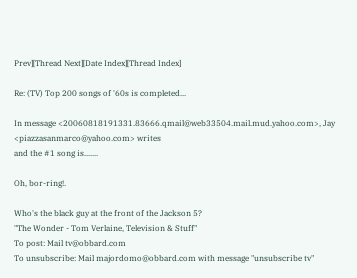Prev][Thread Next][Date Index][Thread Index]

Re: (TV) Top 200 songs of '60s is completed...

In message <20060818191331.83666.qmail@web33504.mail.mud.yahoo.com>, Jay <piazzasanmarco@yahoo.com> writes
and the #1 song is.......

Oh, bor-ring!.

Who's the black guy at the front of the Jackson 5?
"The Wonder - Tom Verlaine, Television & Stuff"
To post: Mail tv@obbard.com
To unsubscribe: Mail majordomo@obbard.com with message "unsubscribe tv"